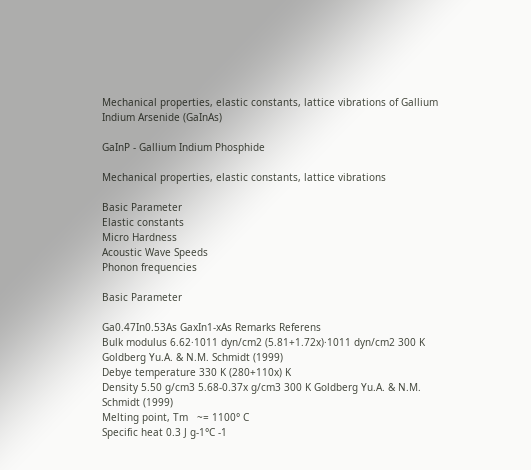Mechanical properties, elastic constants, lattice vibrations of Gallium Indium Arsenide (GaInAs)

GaInP - Gallium Indium Phosphide

Mechanical properties, elastic constants, lattice vibrations

Basic Parameter
Elastic constants
Micro Hardness
Acoustic Wave Speeds
Phonon frequencies

Basic Parameter

Ga0.47In0.53As GaxIn1-xAs Remarks Referens
Bulk modulus 6.62·1011 dyn/cm2 (5.81+1.72x)·1011 dyn/cm2 300 K Goldberg Yu.A. & N.M. Schmidt (1999)
Debye temperature 330 K (280+110x) K
Density 5.50 g/cm3 5.68-0.37x g/cm3 300 K Goldberg Yu.A. & N.M. Schmidt (1999)
Melting point, Tm   ~= 1100° C
Specific heat 0.3 J g-1°C -1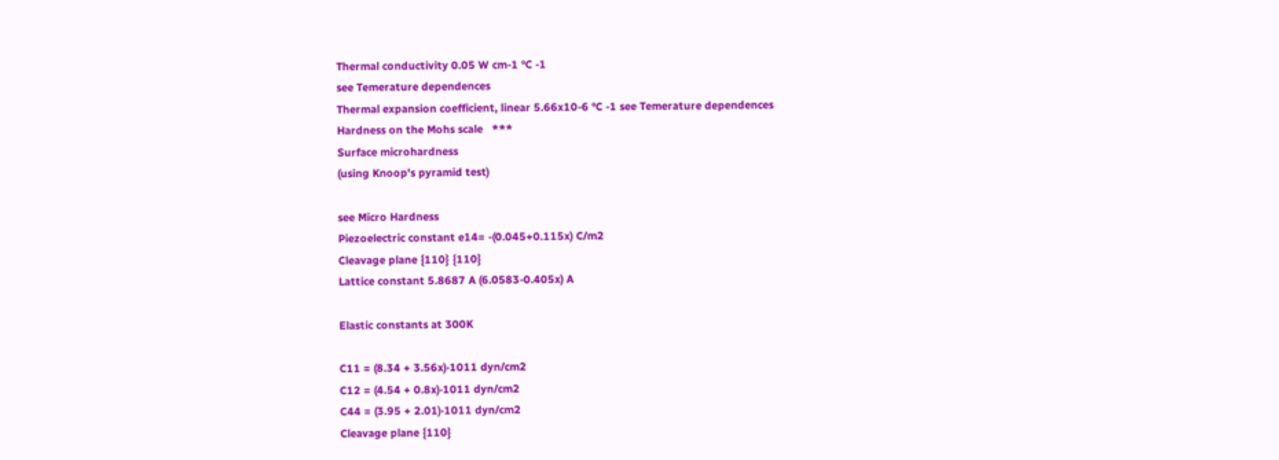Thermal conductivity 0.05 W cm-1 °C -1
see Temerature dependences
Thermal expansion coefficient, linear 5.66x10-6 °C -1 see Temerature dependences
Hardness on the Mohs scale   ***
Surface microhardness
(using Knoop's pyramid test)

see Micro Hardness
Piezoelectric constant e14= -(0.045+0.115x) C/m2
Cleavage plane {110} {110}
Lattice constant 5.8687 A (6.0583-0.405x) A

Elastic constants at 300K

C11 = (8.34 + 3.56x)·1011 dyn/cm2
C12 = (4.54 + 0.8x)·1011 dyn/cm2
C44 = (3.95 + 2.01)·1011 dyn/cm2
Cleavage plane {110}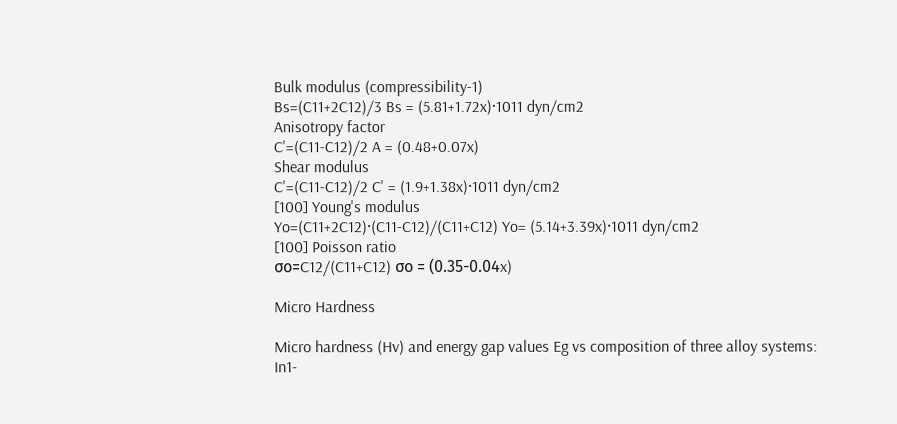Bulk modulus (compressibility-1)
Bs=(C11+2C12)/3 Bs = (5.81+1.72x)·1011 dyn/cm2
Anisotropy factor
C'=(C11-C12)/2 A = (0.48+0.07x)
Shear modulus
C'=(C11-C12)/2 C' = (1.9+1.38x)·1011 dyn/cm2
[100] Young's modulus
Yo=(C11+2C12)·(C11-C12)/(C11+C12) Yo= (5.14+3.39x)·1011 dyn/cm2
[100] Poisson ratio
σo=C12/(C11+C12) σo = (0.35-0.04x)

Micro Hardness

Micro hardness (Hv) and energy gap values Eg vs composition of three alloy systems:
In1-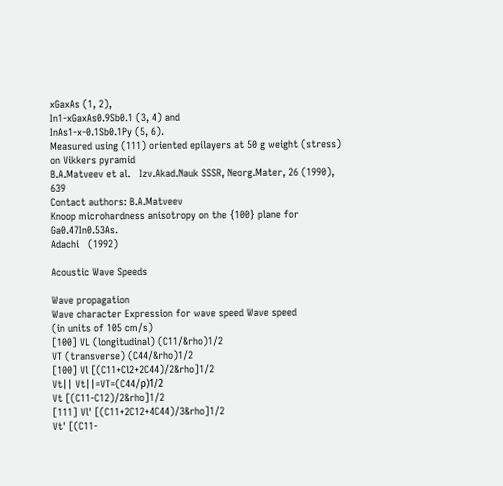xGaxAs (1, 2),
In1-xGaxAs0.9Sb0.1 (3, 4) and
InAs1-x-0.1Sb0.1Py (5, 6).
Measured using (111) oriented epilayers at 50 g weight (stress) on Vikkers pyramid
B.A.Matveev et al.   Izv.Akad.Nauk SSSR, Neorg.Mater, 26 (1990), 639
Contact authors: B.A.Matveev
Knoop microhardness anisotropy on the {100} plane for Ga0.47In0.53As.
Adachi   (1992)

Acoustic Wave Speeds

Wave propagation
Wave character Expression for wave speed Wave speed
(in units of 105 cm/s)
[100] VL (longitudinal) (C11/&rho)1/2
VT (transverse) (C44/&rho)1/2
[100] Vl [(C11+Cl2+2C44)/2&rho]1/2
Vt|| Vt||=VT=(C44/ρ)1/2
Vt [(C11-C12)/2&rho]1/2
[111] Vl' [(C11+2C12+4C44)/3&rho]1/2
Vt' [(C11-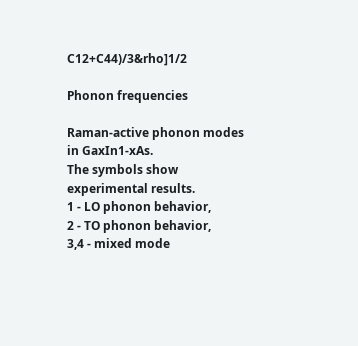C12+C44)/3&rho]1/2

Phonon frequencies

Raman-active phonon modes in GaxIn1-xAs.
The symbols show experimental results.
1 - LO phonon behavior,
2 - TO phonon behavior,
3,4 - mixed mode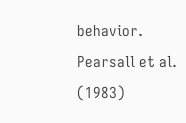behavior.
Pearsall et al. (1983)